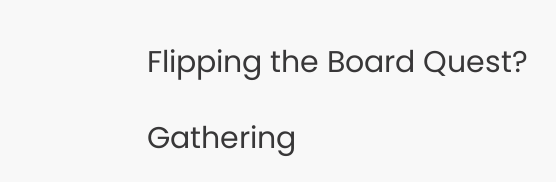Flipping the Board Quest?

Gathering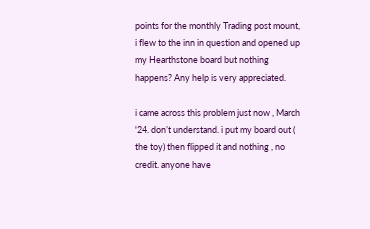points for the monthly Trading post mount, i flew to the inn in question and opened up my Hearthstone board but nothing happens? Any help is very appreciated.

i came across this problem just now , March '24. don’t understand. i put my board out ( the toy) then flipped it and nothing , no credit. anyone have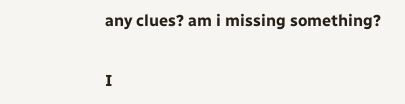any clues? am i missing something?

I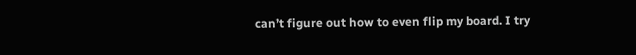can’t figure out how to even flip my board. I try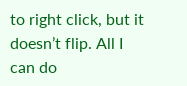to right click, but it doesn’t flip. All I can do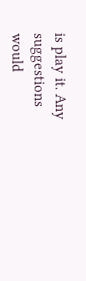is play it. Any suggestions would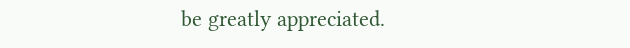be greatly appreciated.